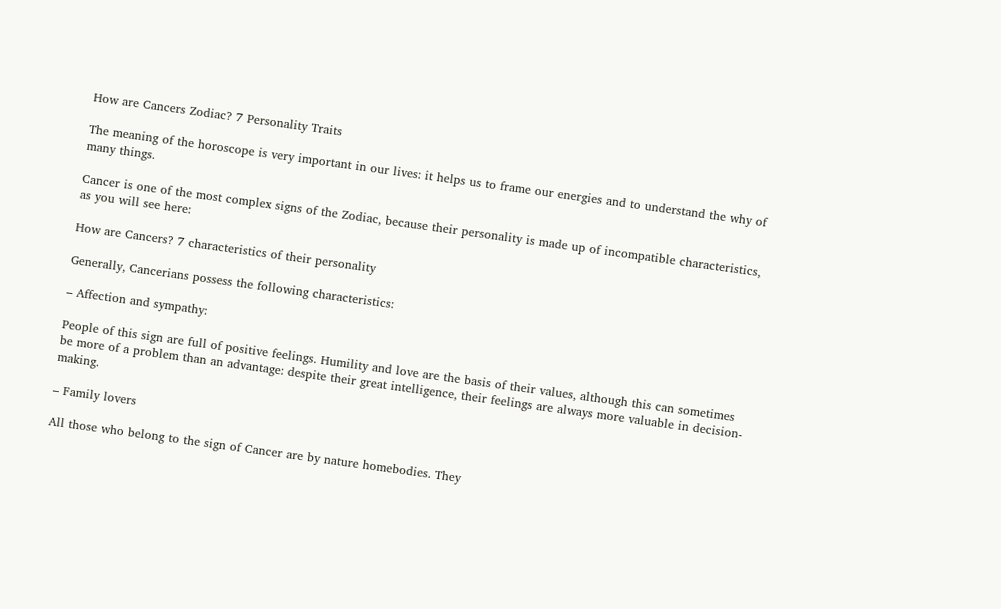How are Cancers Zodiac? 7 Personality Traits

The meaning of the horoscope is very important in our lives: it helps us to frame our energies and to understand the why of many things.

Cancer is one of the most complex signs of the Zodiac, because their personality is made up of incompatible characteristics, as you will see here:

How are Cancers? 7 characteristics of their personality

Generally, Cancerians possess the following characteristics:

– Affection and sympathy:

People of this sign are full of positive feelings. Humility and love are the basis of their values, although this can sometimes be more of a problem than an advantage: despite their great intelligence, their feelings are always more valuable in decision-making.

– Family lovers

All those who belong to the sign of Cancer are by nature homebodies. They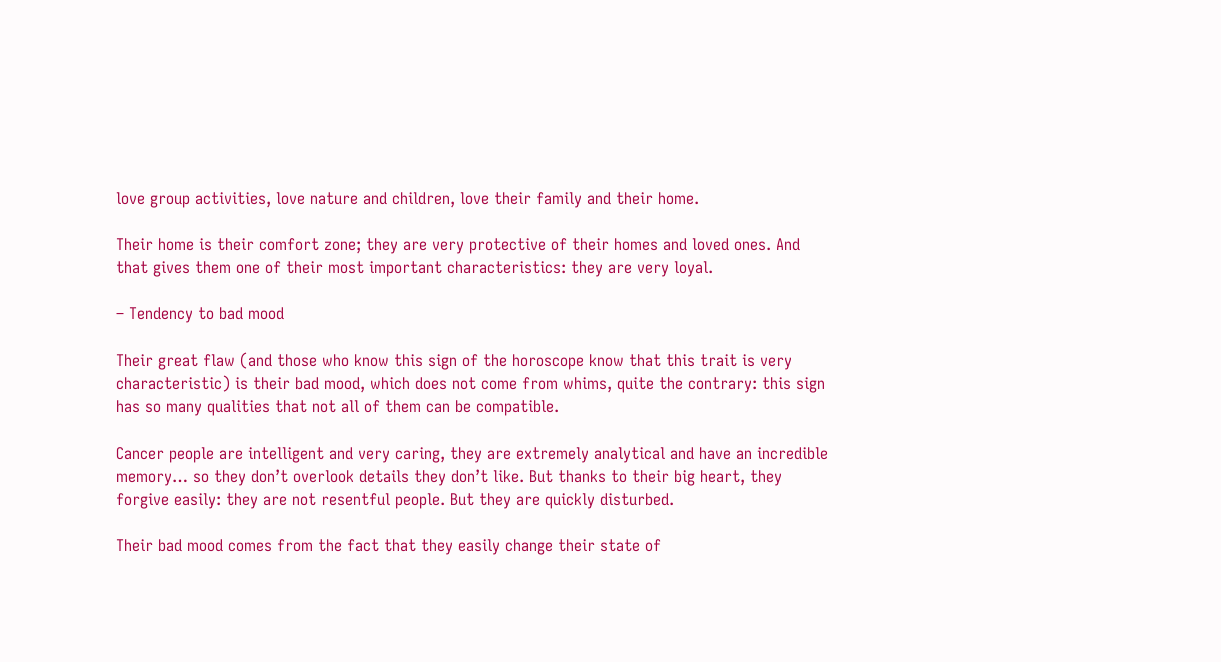love group activities, love nature and children, love their family and their home.

Their home is their comfort zone; they are very protective of their homes and loved ones. And that gives them one of their most important characteristics: they are very loyal.

– Tendency to bad mood

Their great flaw (and those who know this sign of the horoscope know that this trait is very characteristic) is their bad mood, which does not come from whims, quite the contrary: this sign has so many qualities that not all of them can be compatible.

Cancer people are intelligent and very caring, they are extremely analytical and have an incredible memory… so they don’t overlook details they don’t like. But thanks to their big heart, they forgive easily: they are not resentful people. But they are quickly disturbed.

Their bad mood comes from the fact that they easily change their state of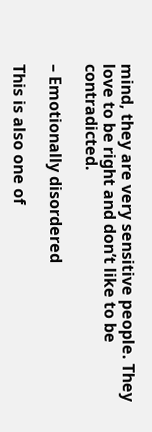mind, they are very sensitive people. They love to be right and don’t like to be contradicted.

– Emotionally disordered

This is also one of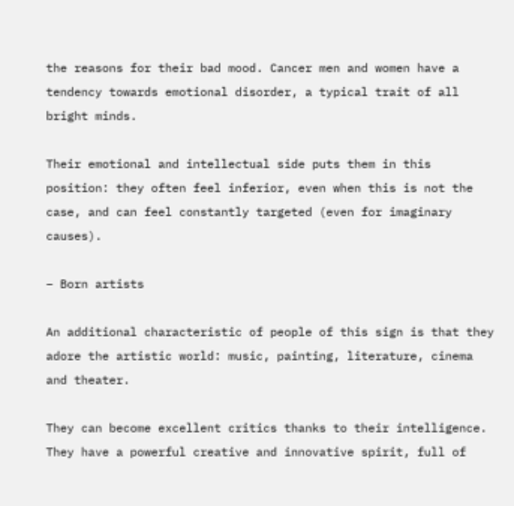the reasons for their bad mood. Cancer men and women have a tendency towards emotional disorder, a typical trait of all bright minds.

Their emotional and intellectual side puts them in this position: they often feel inferior, even when this is not the case, and can feel constantly targeted (even for imaginary causes).

– Born artists

An additional characteristic of people of this sign is that they adore the artistic world: music, painting, literature, cinema and theater.

They can become excellent critics thanks to their intelligence. They have a powerful creative and innovative spirit, full of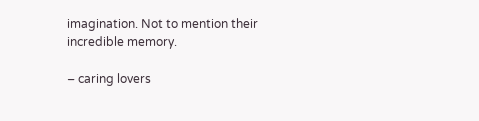imagination. Not to mention their incredible memory.

– caring lovers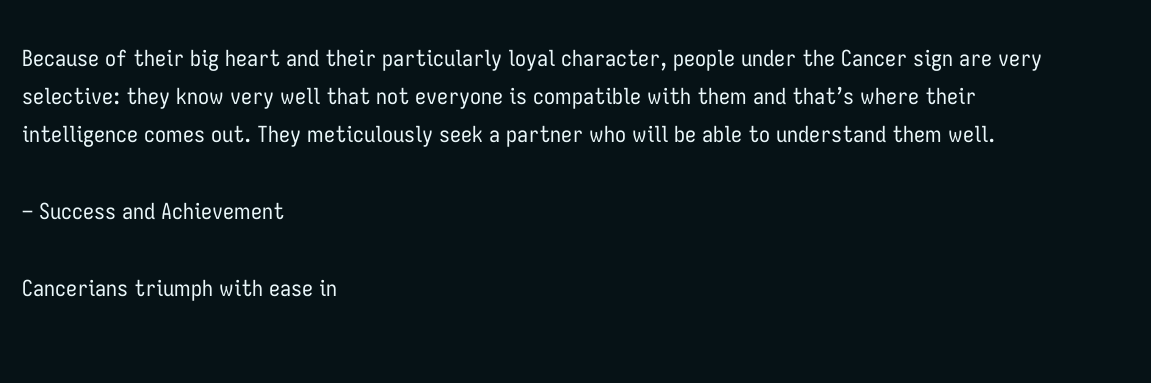Because of their big heart and their particularly loyal character, people under the Cancer sign are very selective: they know very well that not everyone is compatible with them and that’s where their intelligence comes out. They meticulously seek a partner who will be able to understand them well.

– Success and Achievement

Cancerians triumph with ease in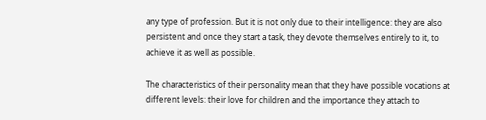any type of profession. But it is not only due to their intelligence: they are also persistent and once they start a task, they devote themselves entirely to it, to achieve it as well as possible.

The characteristics of their personality mean that they have possible vocations at different levels: their love for children and the importance they attach to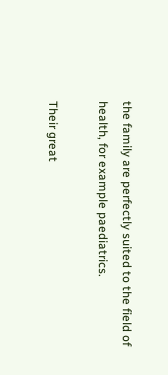the family are perfectly suited to the field of health, for example paediatrics.

Their great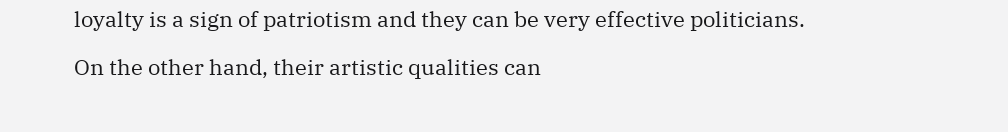loyalty is a sign of patriotism and they can be very effective politicians.

On the other hand, their artistic qualities can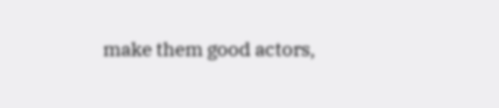make them good actors,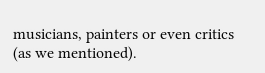musicians, painters or even critics (as we mentioned).